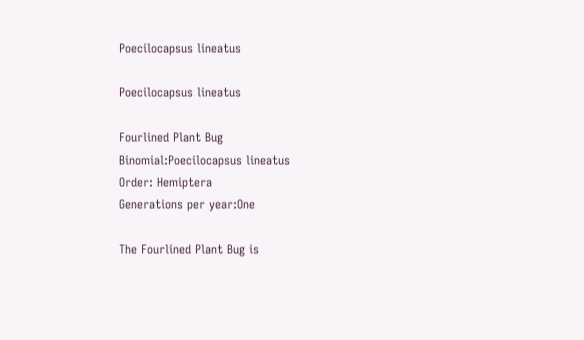Poecilocapsus lineatus

Poecilocapsus lineatus

Fourlined Plant Bug
Binomial:Poecilocapsus lineatus
Order: Hemiptera
Generations per year:One

The Fourlined Plant Bug is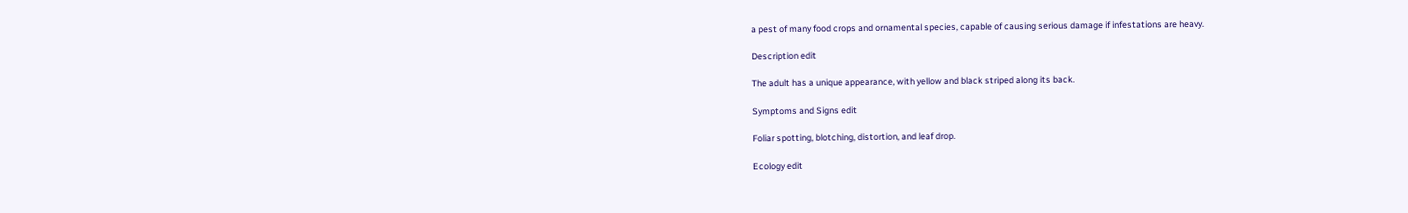a pest of many food crops and ornamental species, capable of causing serious damage if infestations are heavy.

Description edit

The adult has a unique appearance, with yellow and black striped along its back.

Symptoms and Signs edit

Foliar spotting, blotching, distortion, and leaf drop.

Ecology edit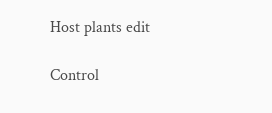Host plants edit

Control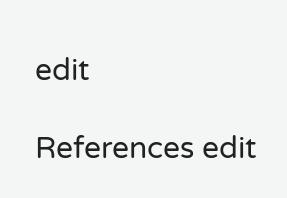edit

References edit